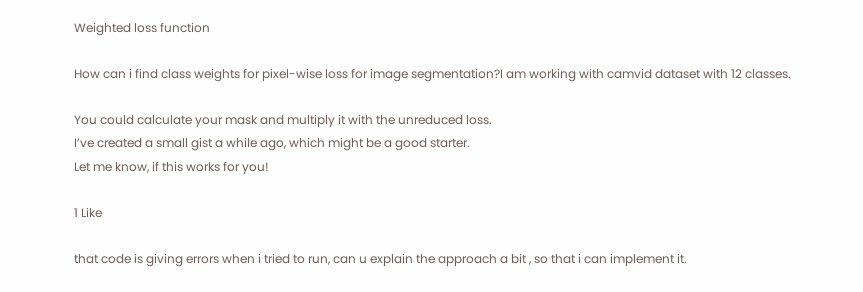Weighted loss function

How can i find class weights for pixel-wise loss for image segmentation?I am working with camvid dataset with 12 classes.

You could calculate your mask and multiply it with the unreduced loss.
I’ve created a small gist a while ago, which might be a good starter.
Let me know, if this works for you!

1 Like

that code is giving errors when i tried to run, can u explain the approach a bit , so that i can implement it.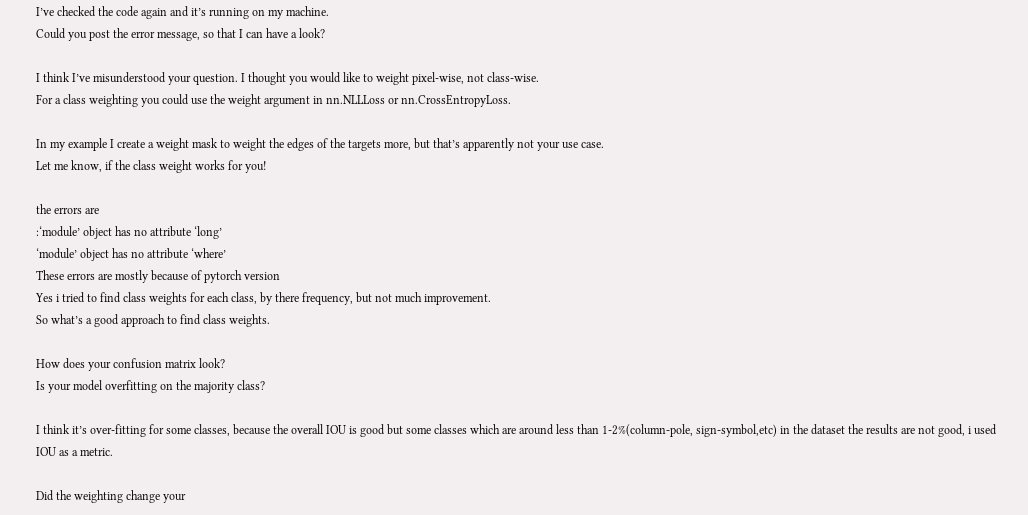I’ve checked the code again and it’s running on my machine.
Could you post the error message, so that I can have a look?

I think I’ve misunderstood your question. I thought you would like to weight pixel-wise, not class-wise.
For a class weighting you could use the weight argument in nn.NLLLoss or nn.CrossEntropyLoss.

In my example I create a weight mask to weight the edges of the targets more, but that’s apparently not your use case.
Let me know, if the class weight works for you!

the errors are
:‘module’ object has no attribute ‘long’
‘module’ object has no attribute ‘where’
These errors are mostly because of pytorch version
Yes i tried to find class weights for each class, by there frequency, but not much improvement.
So what’s a good approach to find class weights.

How does your confusion matrix look?
Is your model overfitting on the majority class?

I think it’s over-fitting for some classes, because the overall IOU is good but some classes which are around less than 1-2%(column-pole, sign-symbol,etc) in the dataset the results are not good, i used IOU as a metric.

Did the weighting change your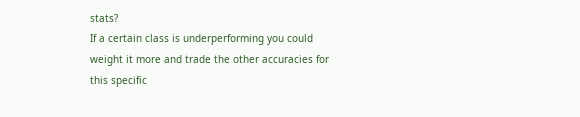stats?
If a certain class is underperforming you could weight it more and trade the other accuracies for this specific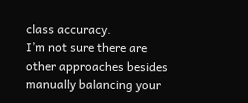class accuracy.
I’m not sure there are other approaches besides manually balancing your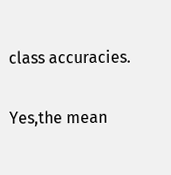class accuracies.

Yes,the mean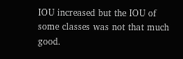IOU increased but the IOU of some classes was not that much good.